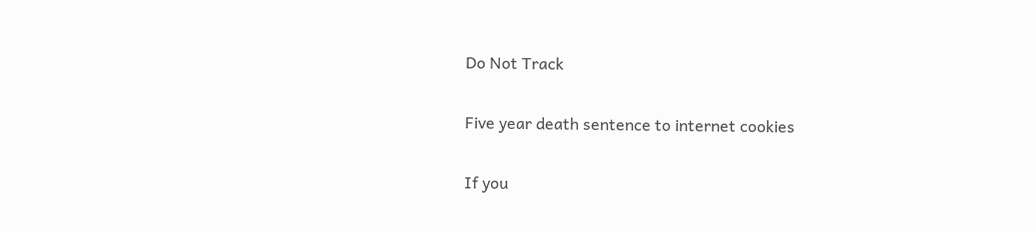Do Not Track

Five year death sentence to internet cookies

If you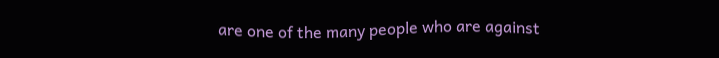are one of the many people who are against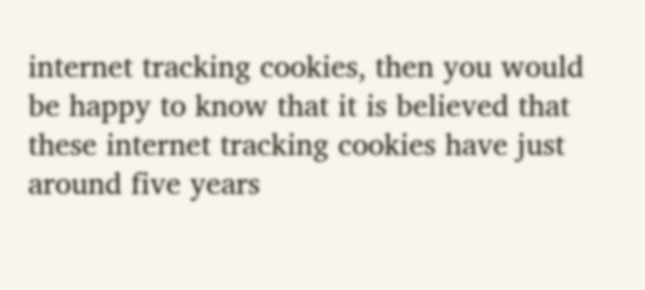internet tracking cookies, then you would be happy to know that it is believed that these internet tracking cookies have just around five years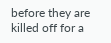before they are killed off for a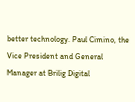better technology. Paul Cimino, the Vice President and General Manager at Brilig Digital